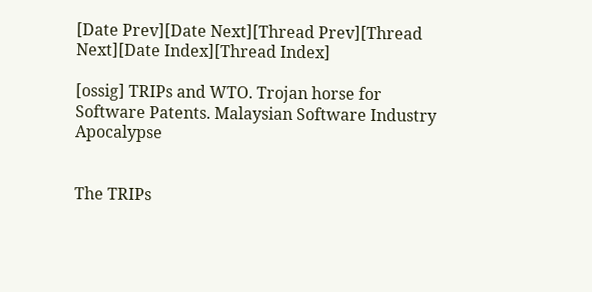[Date Prev][Date Next][Thread Prev][Thread Next][Date Index][Thread Index]

[ossig] TRIPs and WTO. Trojan horse for Software Patents. Malaysian Software Industry Apocalypse


The TRIPs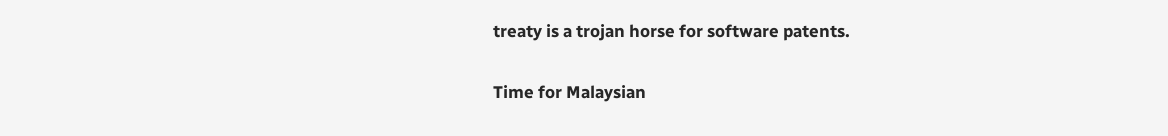treaty is a trojan horse for software patents.

Time for Malaysian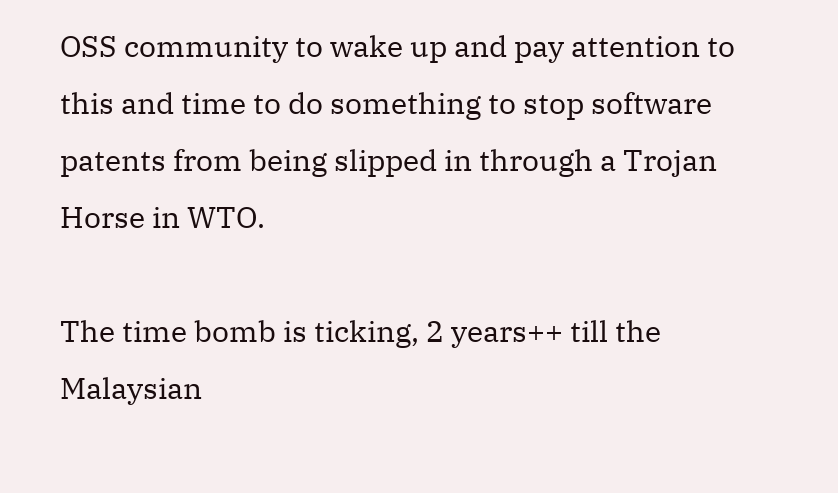OSS community to wake up and pay attention to this and time to do something to stop software patents from being slipped in through a Trojan Horse in WTO.

The time bomb is ticking, 2 years++ till the Malaysian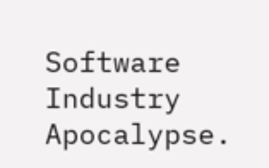Software Industry Apocalypse.